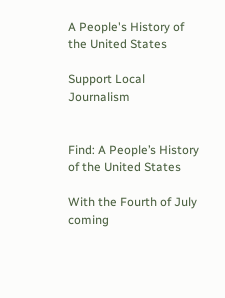A People's History of the United States

Support Local Journalism


Find: A People’s History of the United States

With the Fourth of July coming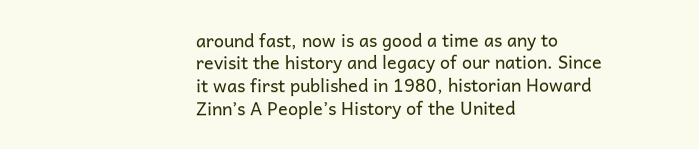around fast, now is as good a time as any to revisit the history and legacy of our nation. Since it was first published in 1980, historian Howard Zinn’s A People’s History of the United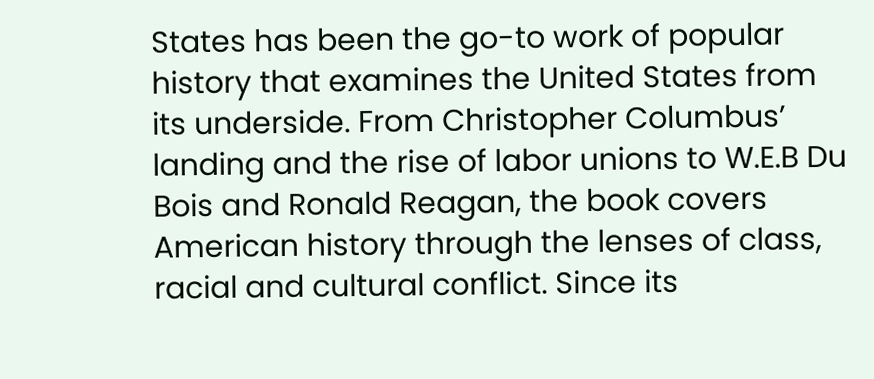States has been the go-to work of popular history that examines the United States from its underside. From Christopher Columbus’ landing and the rise of labor unions to W.E.B Du Bois and Ronald Reagan, the book covers American history through the lenses of class, racial and cultural conflict. Since its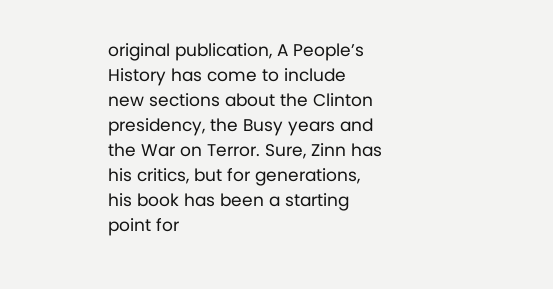original publication, A People’s History has come to include new sections about the Clinton presidency, the Busy years and the War on Terror. Sure, Zinn has his critics, but for generations, his book has been a starting point for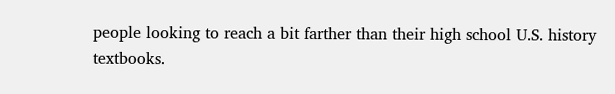people looking to reach a bit farther than their high school U.S. history textbooks.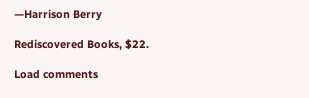—Harrison Berry

Rediscovered Books, $22.

Load comments